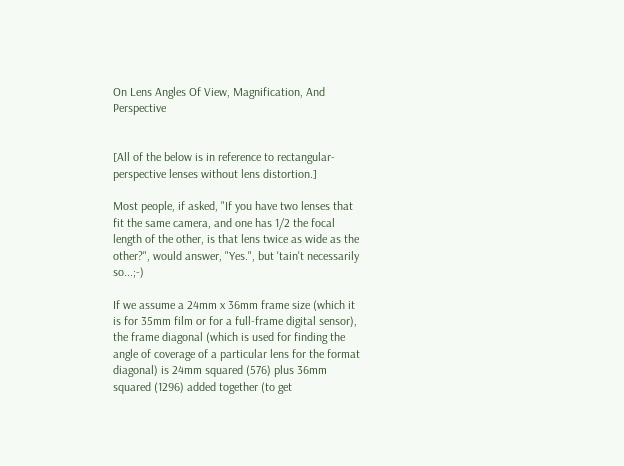On Lens Angles Of View, Magnification, And Perspective


[All of the below is in reference to rectangular-perspective lenses without lens distortion.]

Most people, if asked, "If you have two lenses that fit the same camera, and one has 1/2 the focal length of the other, is that lens twice as wide as the other?", would answer, "Yes.", but 'tain't necessarily so...;-)

If we assume a 24mm x 36mm frame size (which it is for 35mm film or for a full-frame digital sensor), the frame diagonal (which is used for finding the angle of coverage of a particular lens for the format diagonal) is 24mm squared (576) plus 36mm squared (1296) added together (to get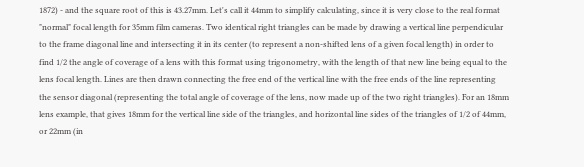1872) - and the square root of this is 43.27mm. Let's call it 44mm to simplify calculating, since it is very close to the real format "normal" focal length for 35mm film cameras. Two identical right triangles can be made by drawing a vertical line perpendicular to the frame diagonal line and intersecting it in its center (to represent a non-shifted lens of a given focal length) in order to find 1/2 the angle of coverage of a lens with this format using trigonometry, with the length of that new line being equal to the lens focal length. Lines are then drawn connecting the free end of the vertical line with the free ends of the line representing the sensor diagonal (representing the total angle of coverage of the lens, now made up of the two right triangles). For an 18mm lens example, that gives 18mm for the vertical line side of the triangles, and horizontal line sides of the triangles of 1/2 of 44mm, or 22mm (in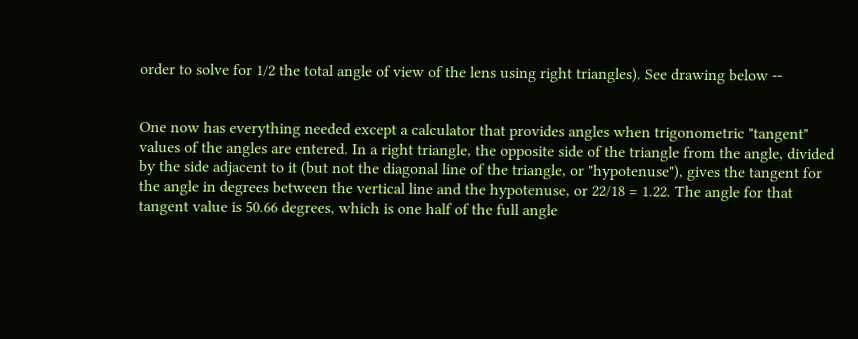order to solve for 1/2 the total angle of view of the lens using right triangles). See drawing below --


One now has everything needed except a calculator that provides angles when trigonometric "tangent" values of the angles are entered. In a right triangle, the opposite side of the triangle from the angle, divided by the side adjacent to it (but not the diagonal line of the triangle, or "hypotenuse"), gives the tangent for the angle in degrees between the vertical line and the hypotenuse, or 22/18 = 1.22. The angle for that tangent value is 50.66 degrees, which is one half of the full angle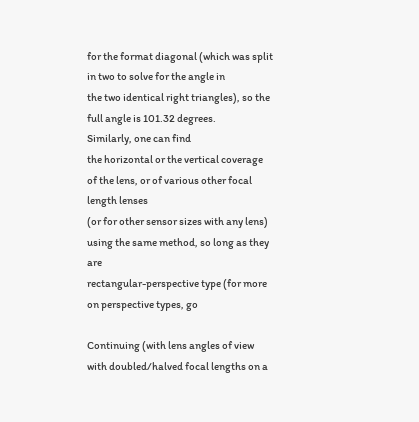for the format diagonal (which was split in two to solve for the angle in
the two identical right triangles), so the full angle is 101.32 degrees.
Similarly, one can find
the horizontal or the vertical coverage of the lens, or of various other focal length lenses
(or for other sensor sizes with any lens) using the same method, so long as they are
rectangular-perspective type (for more on perspective types, go

Continuing (with lens angles of view with doubled/halved focal lengths on a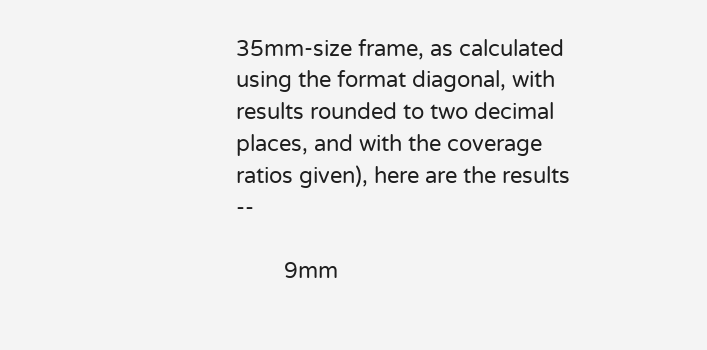35mm-size frame, as calculated using the format diagonal, with results rounded to two decimal places, and with the coverage ratios given), here are the results --

        9mm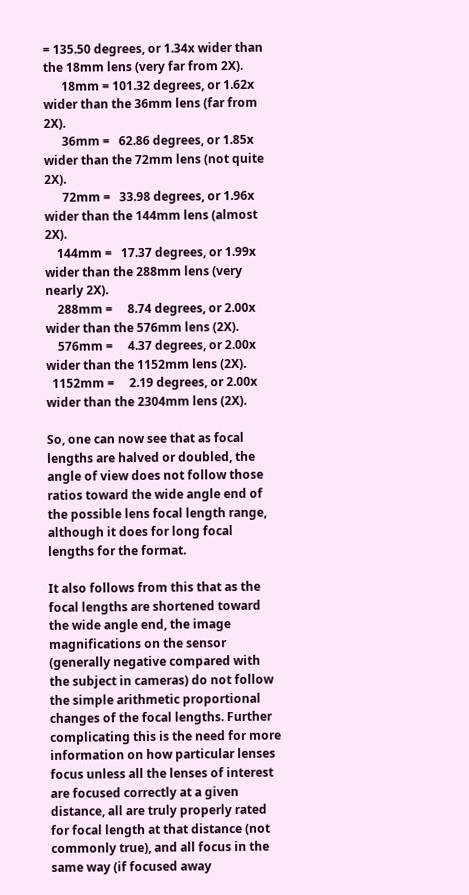= 135.50 degrees, or 1.34x wider than the 18mm lens (very far from 2X).
      18mm = 101.32 degrees, or 1.62x wider than the 36mm lens (far from 2X).
      36mm =   62.86 degrees, or 1.85x wider than the 72mm lens (not quite 2X).
      72mm =   33.98 degrees, or 1.96x wider than the 144mm lens (almost 2X).
    144mm =   17.37 degrees, or 1.99x wider than the 288mm lens (very nearly 2X).
    288mm =     8.74 degrees, or 2.00x wider than the 576mm lens (2X).
    576mm =     4.37 degrees, or 2.00x wider than the 1152mm lens (2X).
  1152mm =     2.19 degrees, or 2.00x wider than the 2304mm lens (2X).

So, one can now see that as focal lengths are halved or doubled, the angle of view does not follow those ratios toward the wide angle end of the possible lens focal length range, although it does for long focal lengths for the format.

It also follows from this that as the focal lengths are shortened toward the wide angle end, the image magnifications on the sensor (generally negative compared with the subject in cameras) do not follow the simple arithmetic proportional changes of the focal lengths. Further complicating this is the need for more information on how particular lenses focus unless all the lenses of interest are focused correctly at a given distance, all are truly properly rated for focal length at that distance (not commonly true), and all focus in the same way (if focused away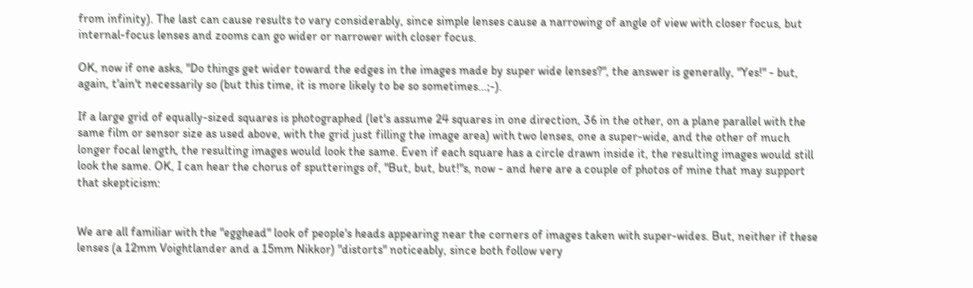from infinity). The last can cause results to vary considerably, since simple lenses cause a narrowing of angle of view with closer focus, but internal-focus lenses and zooms can go wider or narrower with closer focus.

OK, now if one asks, "Do things get wider toward the edges in the images made by super wide lenses?", the answer is generally, "Yes!" - but, again, t'ain't necessarily so (but this time, it is more likely to be so sometimes...;-).

If a large grid of equally-sized squares is photographed (let's assume 24 squares in one direction, 36 in the other, on a plane parallel with the same film or sensor size as used above, with the grid just filling the image area) with two lenses, one a super-wide, and the other of much longer focal length, the resulting images would look the same. Even if each square has a circle drawn inside it, the resulting images would still look the same. OK, I can hear the chorus of sputterings of, "But, but, but!"s, now - and here are a couple of photos of mine that may support that skepticism:


We are all familiar with the "egghead" look of people's heads appearing near the corners of images taken with super-wides. But, neither if these lenses (a 12mm Voightlander and a 15mm Nikkor) "distorts" noticeably, since both follow very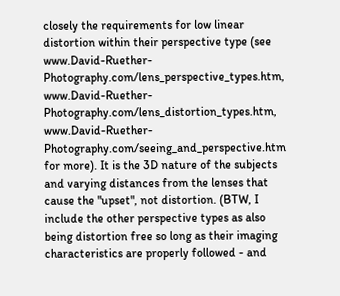closely the requirements for low linear distortion within their perspective type (see www.David-Ruether-Photography.com/lens_perspective_types.htm, www.David-Ruether-Photography.com/lens_distortion_types.htm, www.David-Ruether-Photography.com/seeing_and_perspective.htm for more). It is the 3D nature of the subjects and varying distances from the lenses that cause the "upset", not distortion. (BTW, I include the other perspective types as also being distortion free so long as their imaging characteristics are properly followed - and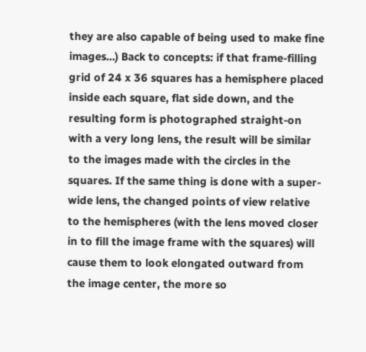they are also capable of being used to make fine images...) Back to concepts: if that frame-filling grid of 24 x 36 squares has a hemisphere placed inside each square, flat side down, and the resulting form is photographed straight-on with a very long lens, the result will be similar to the images made with the circles in the squares. If the same thing is done with a super-wide lens, the changed points of view relative to the hemispheres (with the lens moved closer in to fill the image frame with the squares) will cause them to look elongated outward from the image center, the more so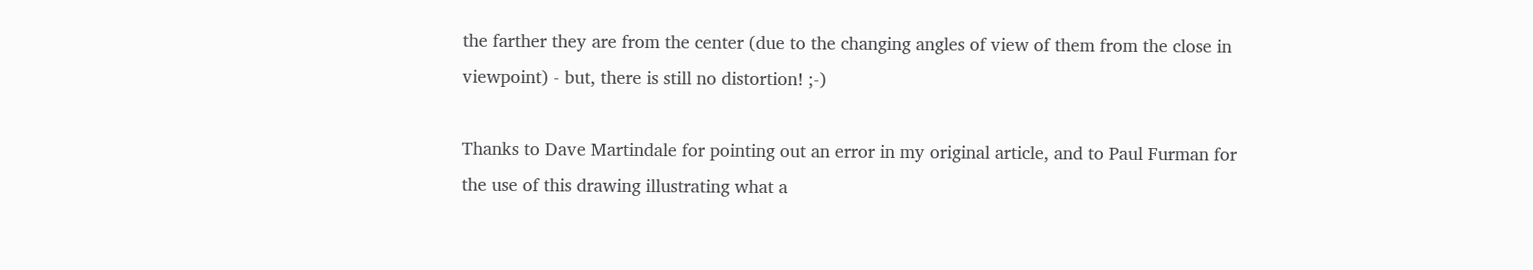the farther they are from the center (due to the changing angles of view of them from the close in viewpoint) - but, there is still no distortion! ;-)

Thanks to Dave Martindale for pointing out an error in my original article, and to Paul Furman for the use of this drawing illustrating what a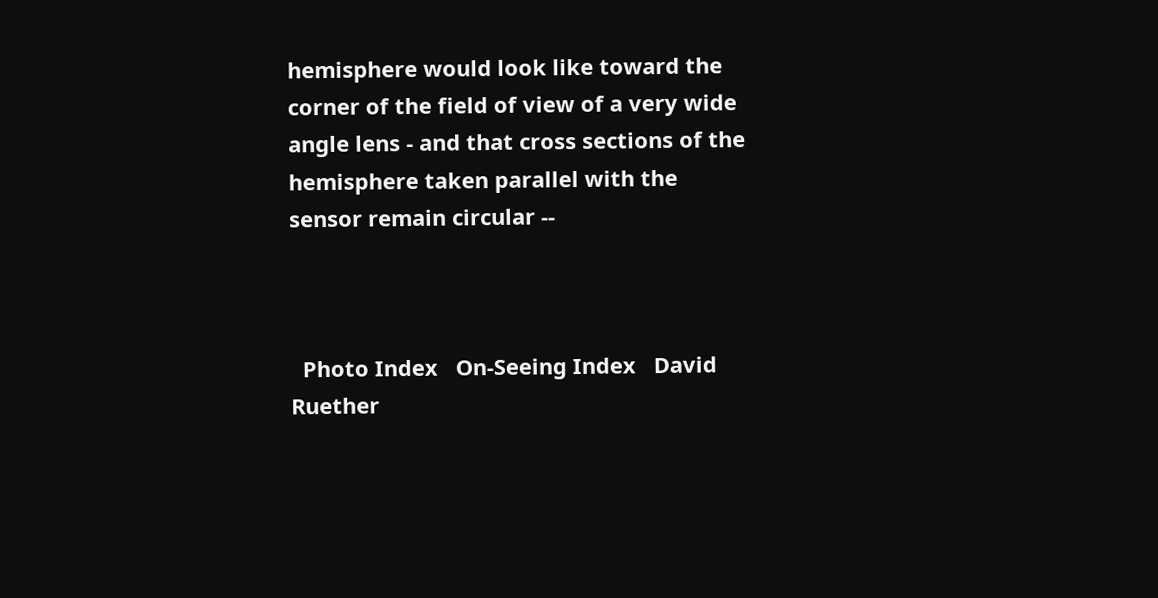hemisphere would look like toward the corner of the field of view of a very wide angle lens - and that cross sections of the hemisphere taken parallel with the sensor remain circular --



  Photo Index   On-Seeing Index   David Ruether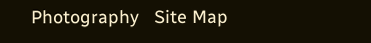Photography   Site Map